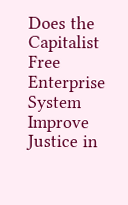Does the Capitalist Free Enterprise System Improve Justice in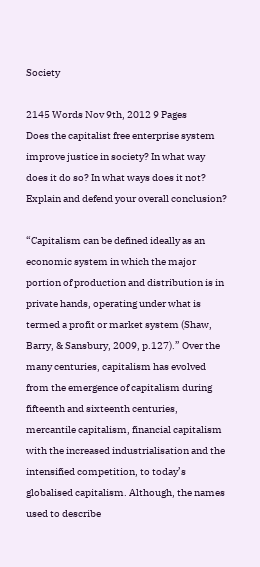Society

2145 Words Nov 9th, 2012 9 Pages
Does the capitalist free enterprise system improve justice in society? In what way does it do so? In what ways does it not? Explain and defend your overall conclusion?

“Capitalism can be defined ideally as an economic system in which the major portion of production and distribution is in private hands, operating under what is termed a profit or market system (Shaw, Barry, & Sansbury, 2009, p.127).” Over the many centuries, capitalism has evolved from the emergence of capitalism during fifteenth and sixteenth centuries, mercantile capitalism, financial capitalism with the increased industrialisation and the intensified competition, to today’s globalised capitalism. Although, the names used to describe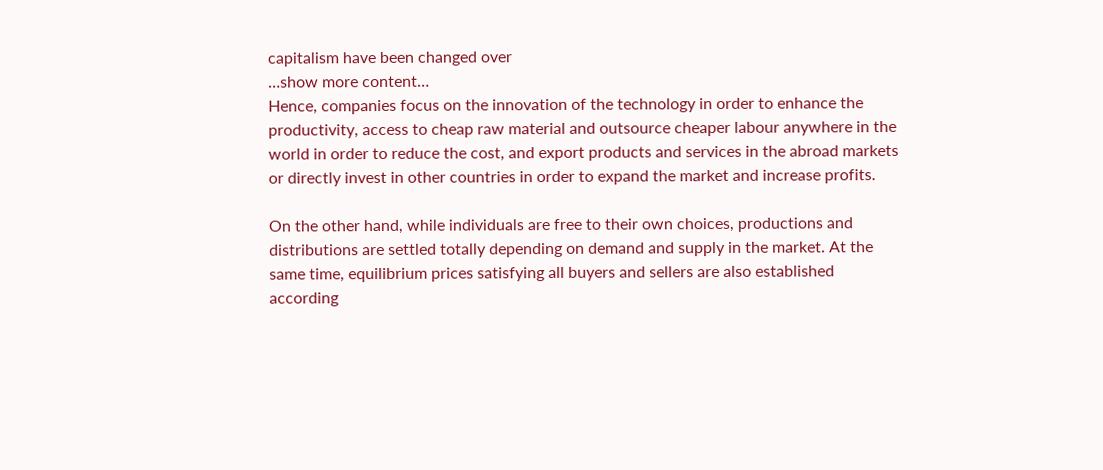capitalism have been changed over
…show more content…
Hence, companies focus on the innovation of the technology in order to enhance the productivity, access to cheap raw material and outsource cheaper labour anywhere in the world in order to reduce the cost, and export products and services in the abroad markets or directly invest in other countries in order to expand the market and increase profits.

On the other hand, while individuals are free to their own choices, productions and distributions are settled totally depending on demand and supply in the market. At the same time, equilibrium prices satisfying all buyers and sellers are also established according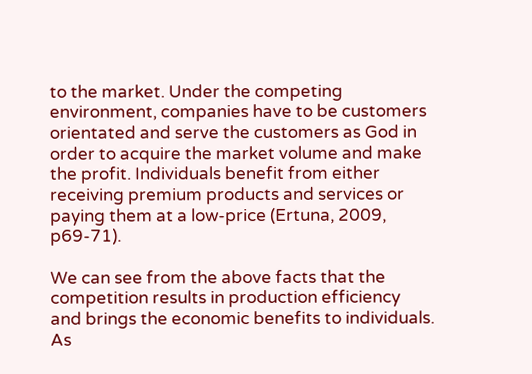to the market. Under the competing environment, companies have to be customers orientated and serve the customers as God in order to acquire the market volume and make the profit. Individuals benefit from either receiving premium products and services or paying them at a low-price (Ertuna, 2009, p69-71).

We can see from the above facts that the competition results in production efficiency and brings the economic benefits to individuals. As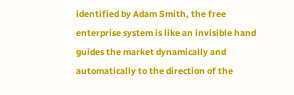identified by Adam Smith, the free enterprise system is like an invisible hand guides the market dynamically and automatically to the direction of the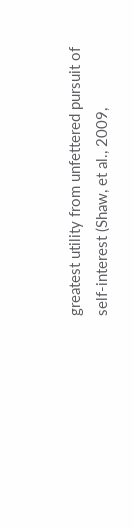greatest utility from unfettered pursuit of self-interest (Shaw, et al., 2009,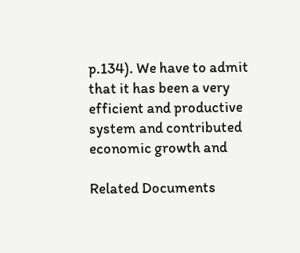p.134). We have to admit that it has been a very efficient and productive system and contributed economic growth and

Related Documents